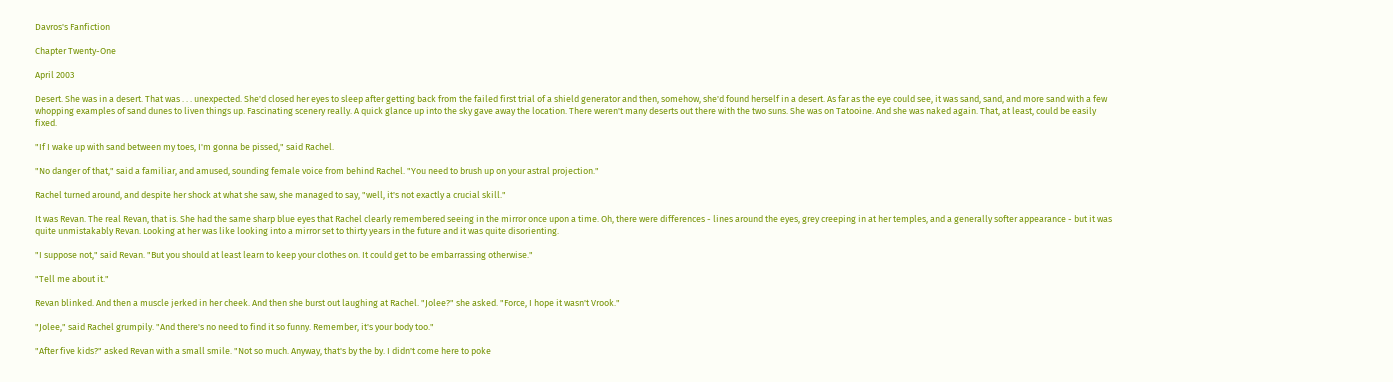Davros's Fanfiction

Chapter Twenty-One

April 2003

Desert. She was in a desert. That was . . . unexpected. She'd closed her eyes to sleep after getting back from the failed first trial of a shield generator and then, somehow, she'd found herself in a desert. As far as the eye could see, it was sand, sand, and more sand with a few whopping examples of sand dunes to liven things up. Fascinating scenery really. A quick glance up into the sky gave away the location. There weren't many deserts out there with the two suns. She was on Tatooine. And she was naked again. That, at least, could be easily fixed.

"If I wake up with sand between my toes, I'm gonna be pissed," said Rachel.

"No danger of that," said a familiar, and amused, sounding female voice from behind Rachel. "You need to brush up on your astral projection."

Rachel turned around, and despite her shock at what she saw, she managed to say, "well, it's not exactly a crucial skill."

It was Revan. The real Revan, that is. She had the same sharp blue eyes that Rachel clearly remembered seeing in the mirror once upon a time. Oh, there were differences - lines around the eyes, grey creeping in at her temples, and a generally softer appearance - but it was quite unmistakably Revan. Looking at her was like looking into a mirror set to thirty years in the future and it was quite disorienting.

"I suppose not," said Revan. "But you should at least learn to keep your clothes on. It could get to be embarrassing otherwise."

"Tell me about it."

Revan blinked. And then a muscle jerked in her cheek. And then she burst out laughing at Rachel. "Jolee?" she asked. "Force, I hope it wasn't Vrook."

"Jolee," said Rachel grumpily. "And there's no need to find it so funny. Remember, it's your body too."

"After five kids?" asked Revan with a small smile. "Not so much. Anyway, that's by the by. I didn't come here to poke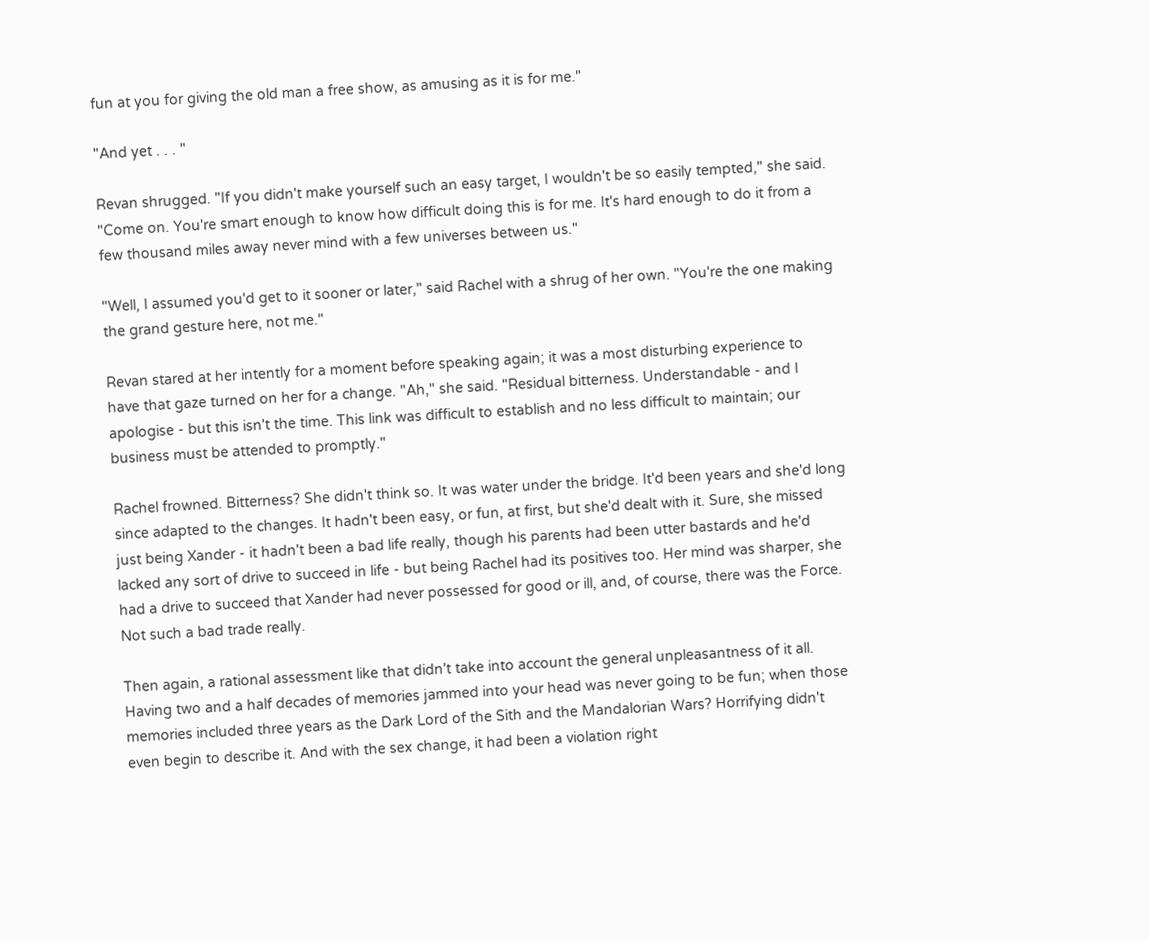fun at you for giving the old man a free show, as amusing as it is for me."

"And yet . . . "

Revan shrugged. "If you didn't make yourself such an easy target, I wouldn't be so easily tempted," she said. "Come on. You're smart enough to know how difficult doing this is for me. It's hard enough to do it from a few thousand miles away never mind with a few universes between us."

"Well, I assumed you'd get to it sooner or later," said Rachel with a shrug of her own. "You're the one making the grand gesture here, not me."

Revan stared at her intently for a moment before speaking again; it was a most disturbing experience to have that gaze turned on her for a change. "Ah," she said. "Residual bitterness. Understandable - and I apologise - but this isn't the time. This link was difficult to establish and no less difficult to maintain; our business must be attended to promptly."

Rachel frowned. Bitterness? She didn't think so. It was water under the bridge. It'd been years and she'd long since adapted to the changes. It hadn't been easy, or fun, at first, but she'd dealt with it. Sure, she missed just being Xander - it hadn't been a bad life really, though his parents had been utter bastards and he'd lacked any sort of drive to succeed in life - but being Rachel had its positives too. Her mind was sharper, she had a drive to succeed that Xander had never possessed for good or ill, and, of course, there was the Force. Not such a bad trade really.

Then again, a rational assessment like that didn't take into account the general unpleasantness of it all. Having two and a half decades of memories jammed into your head was never going to be fun; when those memories included three years as the Dark Lord of the Sith and the Mandalorian Wars? Horrifying didn't even begin to describe it. And with the sex change, it had been a violation right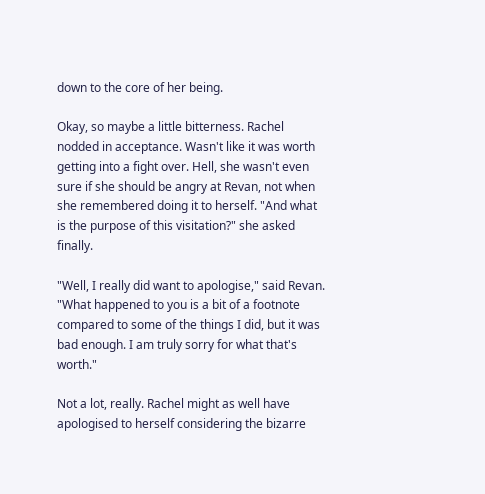down to the core of her being.

Okay, so maybe a little bitterness. Rachel nodded in acceptance. Wasn't like it was worth getting into a fight over. Hell, she wasn't even sure if she should be angry at Revan, not when she remembered doing it to herself. "And what is the purpose of this visitation?" she asked finally.

"Well, I really did want to apologise," said Revan. "What happened to you is a bit of a footnote compared to some of the things I did, but it was bad enough. I am truly sorry for what that's worth."

Not a lot, really. Rachel might as well have apologised to herself considering the bizarre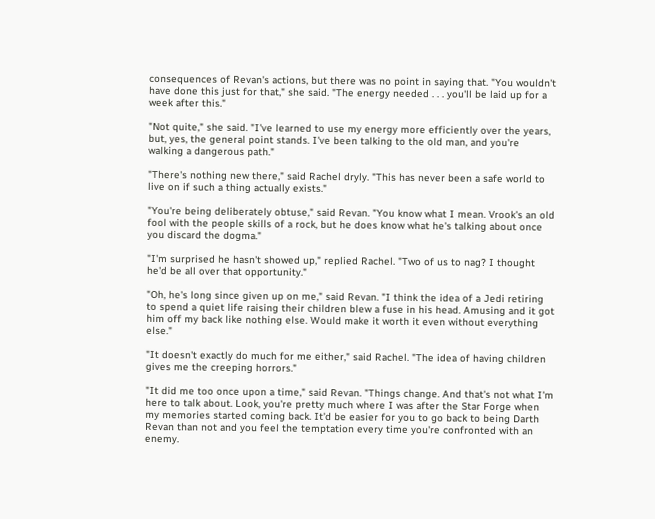consequences of Revan's actions, but there was no point in saying that. "You wouldn't have done this just for that," she said. "The energy needed . . . you'll be laid up for a week after this."

"Not quite," she said. "I've learned to use my energy more efficiently over the years, but, yes, the general point stands. I've been talking to the old man, and you're walking a dangerous path."

"There's nothing new there," said Rachel dryly. "This has never been a safe world to live on if such a thing actually exists."

"You're being deliberately obtuse," said Revan. "You know what I mean. Vrook's an old fool with the people skills of a rock, but he does know what he's talking about once you discard the dogma."

"I'm surprised he hasn't showed up," replied Rachel. "Two of us to nag? I thought he'd be all over that opportunity."

"Oh, he's long since given up on me," said Revan. "I think the idea of a Jedi retiring to spend a quiet life raising their children blew a fuse in his head. Amusing and it got him off my back like nothing else. Would make it worth it even without everything else."

"It doesn't exactly do much for me either," said Rachel. "The idea of having children gives me the creeping horrors."

"It did me too once upon a time," said Revan. "Things change. And that's not what I'm here to talk about. Look, you're pretty much where I was after the Star Forge when my memories started coming back. It'd be easier for you to go back to being Darth Revan than not and you feel the temptation every time you're confronted with an enemy.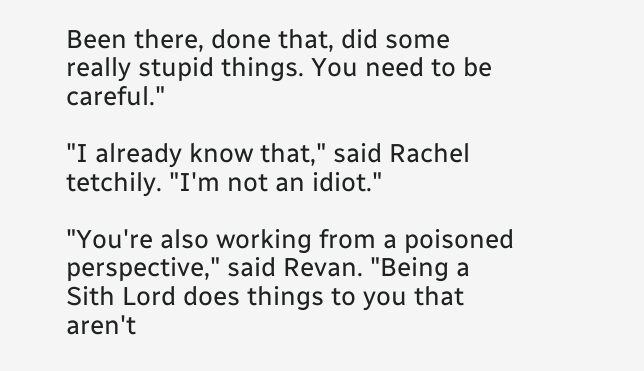Been there, done that, did some really stupid things. You need to be careful."

"I already know that," said Rachel tetchily. "I'm not an idiot."

"You're also working from a poisoned perspective," said Revan. "Being a Sith Lord does things to you that aren't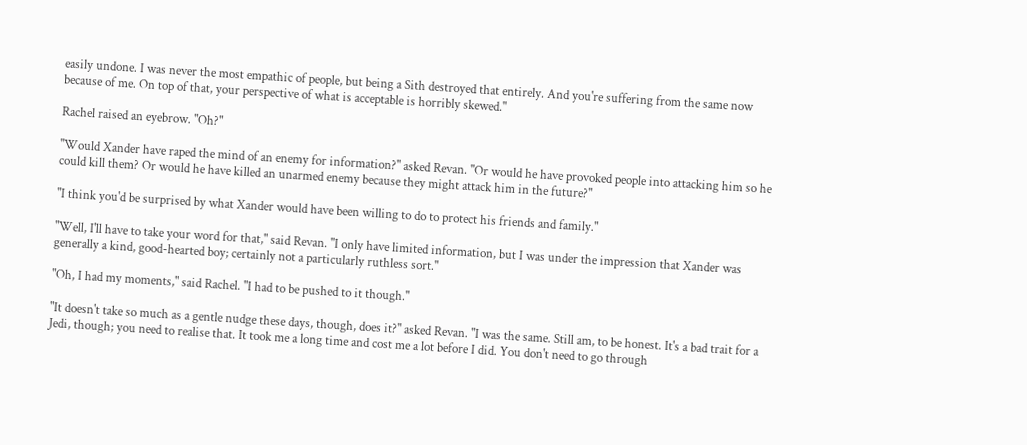easily undone. I was never the most empathic of people, but being a Sith destroyed that entirely. And you're suffering from the same now because of me. On top of that, your perspective of what is acceptable is horribly skewed."

Rachel raised an eyebrow. "Oh?"

"Would Xander have raped the mind of an enemy for information?" asked Revan. "Or would he have provoked people into attacking him so he could kill them? Or would he have killed an unarmed enemy because they might attack him in the future?"

"I think you'd be surprised by what Xander would have been willing to do to protect his friends and family."

"Well, I'll have to take your word for that," said Revan. "I only have limited information, but I was under the impression that Xander was generally a kind, good-hearted boy; certainly not a particularly ruthless sort."

"Oh, I had my moments," said Rachel. "I had to be pushed to it though."

"It doesn't take so much as a gentle nudge these days, though, does it?" asked Revan. "I was the same. Still am, to be honest. It's a bad trait for a Jedi, though; you need to realise that. It took me a long time and cost me a lot before I did. You don't need to go through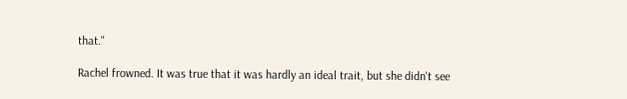that."

Rachel frowned. It was true that it was hardly an ideal trait, but she didn't see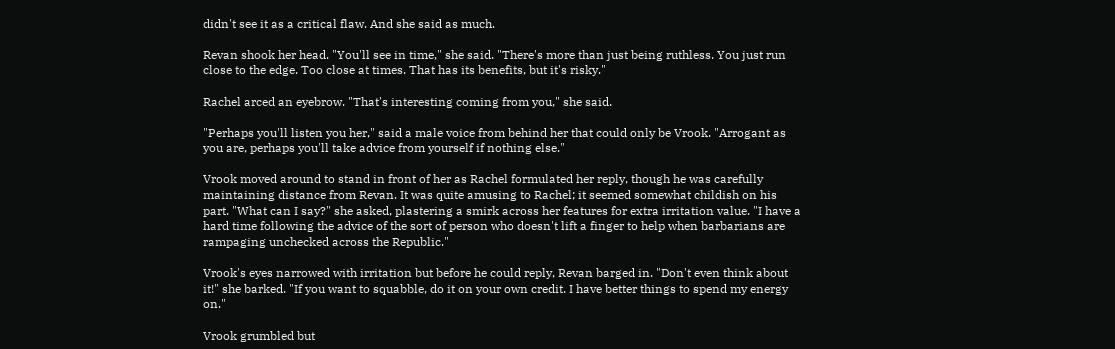didn't see it as a critical flaw. And she said as much.

Revan shook her head. "You'll see in time," she said. "There's more than just being ruthless. You just run close to the edge. Too close at times. That has its benefits, but it's risky."

Rachel arced an eyebrow. "That's interesting coming from you," she said.

"Perhaps you'll listen you her," said a male voice from behind her that could only be Vrook. "Arrogant as you are, perhaps you'll take advice from yourself if nothing else."

Vrook moved around to stand in front of her as Rachel formulated her reply, though he was carefully maintaining distance from Revan. It was quite amusing to Rachel; it seemed somewhat childish on his part. "What can I say?" she asked, plastering a smirk across her features for extra irritation value. "I have a hard time following the advice of the sort of person who doesn't lift a finger to help when barbarians are rampaging unchecked across the Republic."

Vrook's eyes narrowed with irritation but before he could reply, Revan barged in. "Don't even think about it!" she barked. "If you want to squabble, do it on your own credit. I have better things to spend my energy on."

Vrook grumbled but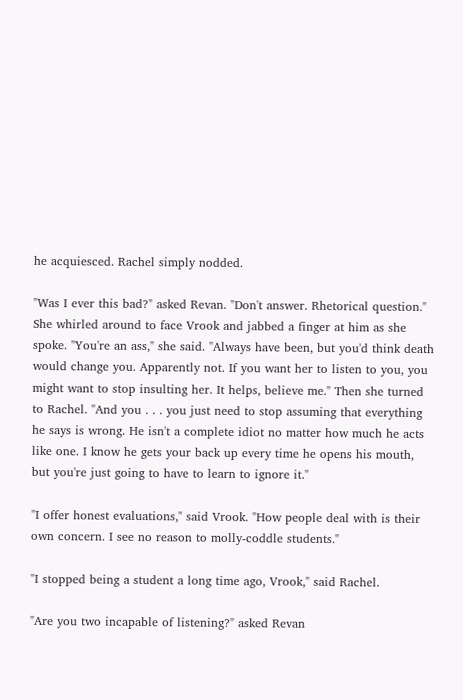he acquiesced. Rachel simply nodded.

"Was I ever this bad?" asked Revan. "Don't answer. Rhetorical question." She whirled around to face Vrook and jabbed a finger at him as she spoke. "You're an ass," she said. "Always have been, but you'd think death would change you. Apparently not. If you want her to listen to you, you might want to stop insulting her. It helps, believe me." Then she turned to Rachel. "And you . . . you just need to stop assuming that everything he says is wrong. He isn't a complete idiot no matter how much he acts like one. I know he gets your back up every time he opens his mouth, but you're just going to have to learn to ignore it."

"I offer honest evaluations," said Vrook. "How people deal with is their own concern. I see no reason to molly-coddle students."

"I stopped being a student a long time ago, Vrook," said Rachel.

"Are you two incapable of listening?" asked Revan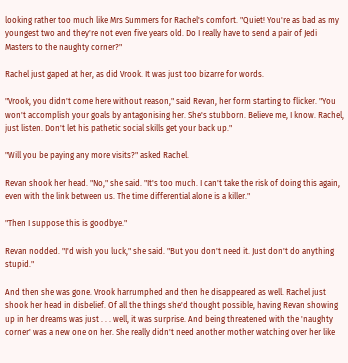looking rather too much like Mrs Summers for Rachel's comfort. "Quiet! You're as bad as my youngest two and they're not even five years old. Do I really have to send a pair of Jedi Masters to the naughty corner?"

Rachel just gaped at her, as did Vrook. It was just too bizarre for words.

"Vrook, you didn't come here without reason," said Revan, her form starting to flicker. "You won't accomplish your goals by antagonising her. She's stubborn. Believe me, I know. Rachel, just listen. Don't let his pathetic social skills get your back up."

"Will you be paying any more visits?" asked Rachel.

Revan shook her head. "No," she said. "It's too much. I can't take the risk of doing this again, even with the link between us. The time differential alone is a killer."

"Then I suppose this is goodbye."

Revan nodded. "I'd wish you luck," she said. "But you don't need it. Just don't do anything stupid."

And then she was gone. Vrook harrumphed and then he disappeared as well. Rachel just shook her head in disbelief. Of all the things she'd thought possible, having Revan showing up in her dreams was just . . . well, it was surprise. And being threatened with the 'naughty corner' was a new one on her. She really didn't need another mother watching over her like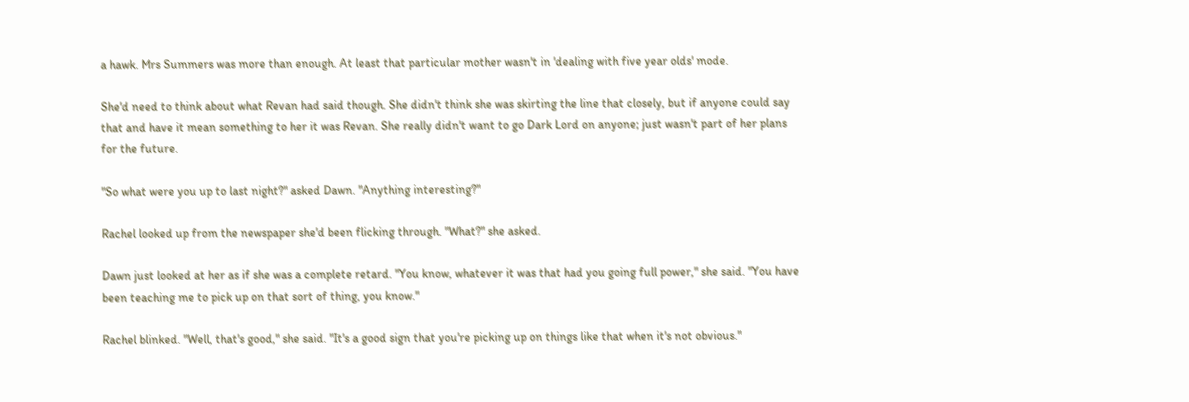a hawk. Mrs Summers was more than enough. At least that particular mother wasn't in 'dealing with five year olds' mode.

She'd need to think about what Revan had said though. She didn't think she was skirting the line that closely, but if anyone could say that and have it mean something to her it was Revan. She really didn't want to go Dark Lord on anyone; just wasn't part of her plans for the future.

"So what were you up to last night?" asked Dawn. "Anything interesting?"

Rachel looked up from the newspaper she'd been flicking through. "What?" she asked.

Dawn just looked at her as if she was a complete retard. "You know, whatever it was that had you going full power," she said. "You have been teaching me to pick up on that sort of thing, you know."

Rachel blinked. "Well, that's good," she said. "It's a good sign that you're picking up on things like that when it's not obvious."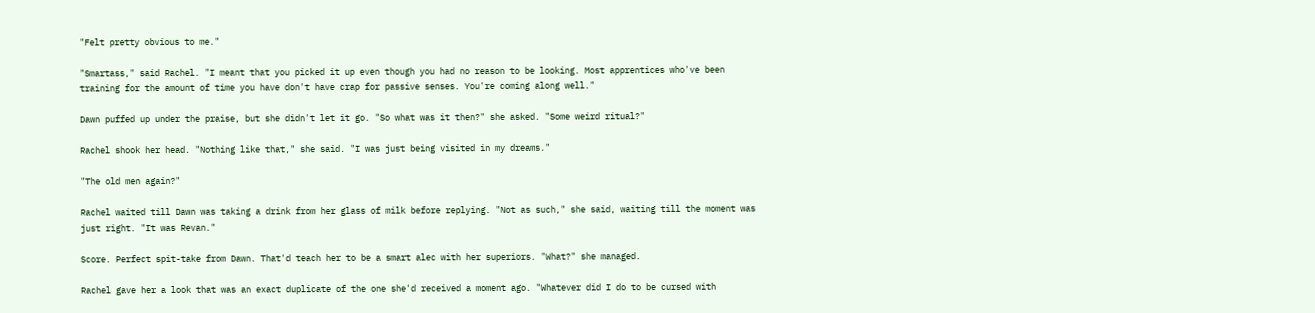"Felt pretty obvious to me."

"Smartass," said Rachel. "I meant that you picked it up even though you had no reason to be looking. Most apprentices who've been training for the amount of time you have don't have crap for passive senses. You're coming along well."

Dawn puffed up under the praise, but she didn't let it go. "So what was it then?" she asked. "Some weird ritual?"

Rachel shook her head. "Nothing like that," she said. "I was just being visited in my dreams."

"The old men again?"

Rachel waited till Dawn was taking a drink from her glass of milk before replying. "Not as such," she said, waiting till the moment was just right. "It was Revan."

Score. Perfect spit-take from Dawn. That'd teach her to be a smart alec with her superiors. "What?" she managed.

Rachel gave her a look that was an exact duplicate of the one she'd received a moment ago. "Whatever did I do to be cursed with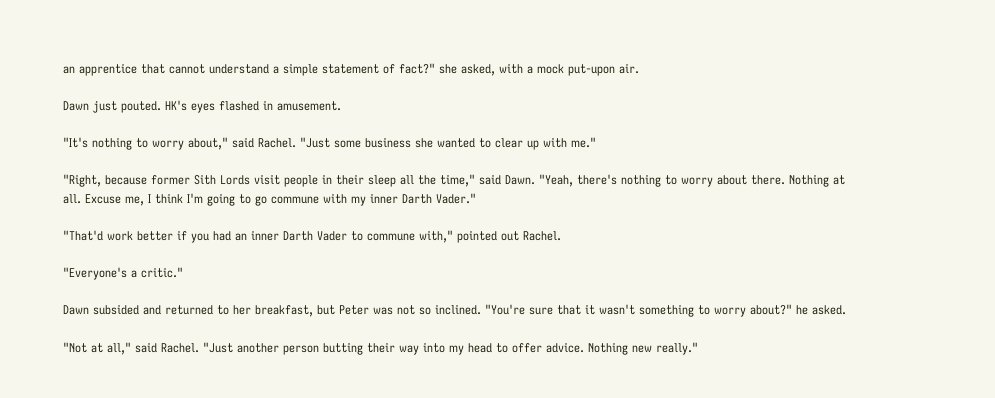an apprentice that cannot understand a simple statement of fact?" she asked, with a mock put-upon air.

Dawn just pouted. HK's eyes flashed in amusement.

"It's nothing to worry about," said Rachel. "Just some business she wanted to clear up with me."

"Right, because former Sith Lords visit people in their sleep all the time," said Dawn. "Yeah, there's nothing to worry about there. Nothing at all. Excuse me, I think I'm going to go commune with my inner Darth Vader."

"That'd work better if you had an inner Darth Vader to commune with," pointed out Rachel.

"Everyone's a critic."

Dawn subsided and returned to her breakfast, but Peter was not so inclined. "You're sure that it wasn't something to worry about?" he asked.

"Not at all," said Rachel. "Just another person butting their way into my head to offer advice. Nothing new really."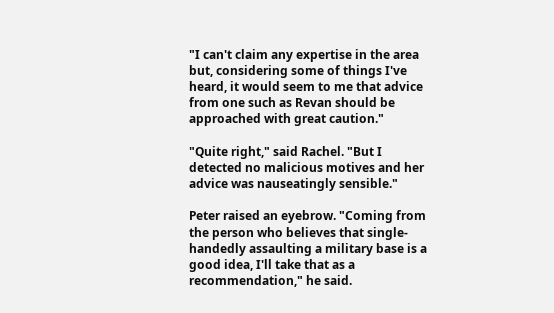"I can't claim any expertise in the area but, considering some of things I've heard, it would seem to me that advice from one such as Revan should be approached with great caution."

"Quite right," said Rachel. "But I detected no malicious motives and her advice was nauseatingly sensible."

Peter raised an eyebrow. "Coming from the person who believes that single-handedly assaulting a military base is a good idea, I'll take that as a recommendation," he said.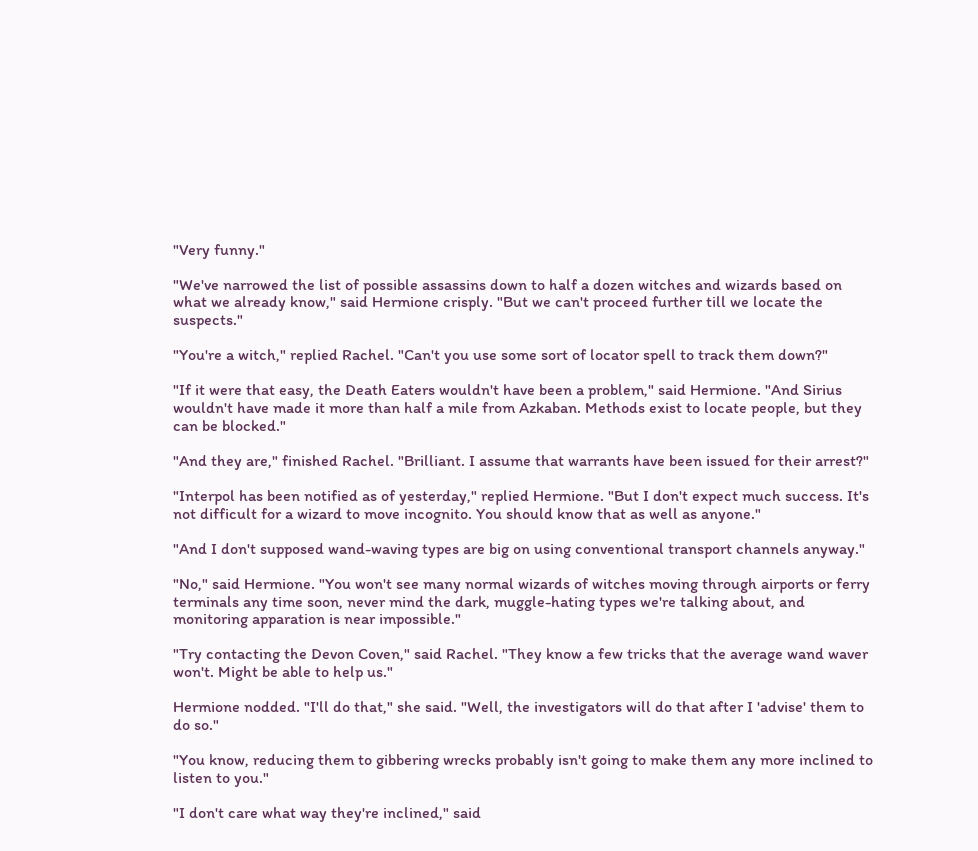"Very funny."

"We've narrowed the list of possible assassins down to half a dozen witches and wizards based on what we already know," said Hermione crisply. "But we can't proceed further till we locate the suspects."

"You're a witch," replied Rachel. "Can't you use some sort of locator spell to track them down?"

"If it were that easy, the Death Eaters wouldn't have been a problem," said Hermione. "And Sirius wouldn't have made it more than half a mile from Azkaban. Methods exist to locate people, but they can be blocked."

"And they are," finished Rachel. "Brilliant. I assume that warrants have been issued for their arrest?"

"Interpol has been notified as of yesterday," replied Hermione. "But I don't expect much success. It's not difficult for a wizard to move incognito. You should know that as well as anyone."

"And I don't supposed wand-waving types are big on using conventional transport channels anyway."

"No," said Hermione. "You won't see many normal wizards of witches moving through airports or ferry terminals any time soon, never mind the dark, muggle-hating types we're talking about, and monitoring apparation is near impossible."

"Try contacting the Devon Coven," said Rachel. "They know a few tricks that the average wand waver won't. Might be able to help us."

Hermione nodded. "I'll do that," she said. "Well, the investigators will do that after I 'advise' them to do so."

"You know, reducing them to gibbering wrecks probably isn't going to make them any more inclined to listen to you."

"I don't care what way they're inclined," said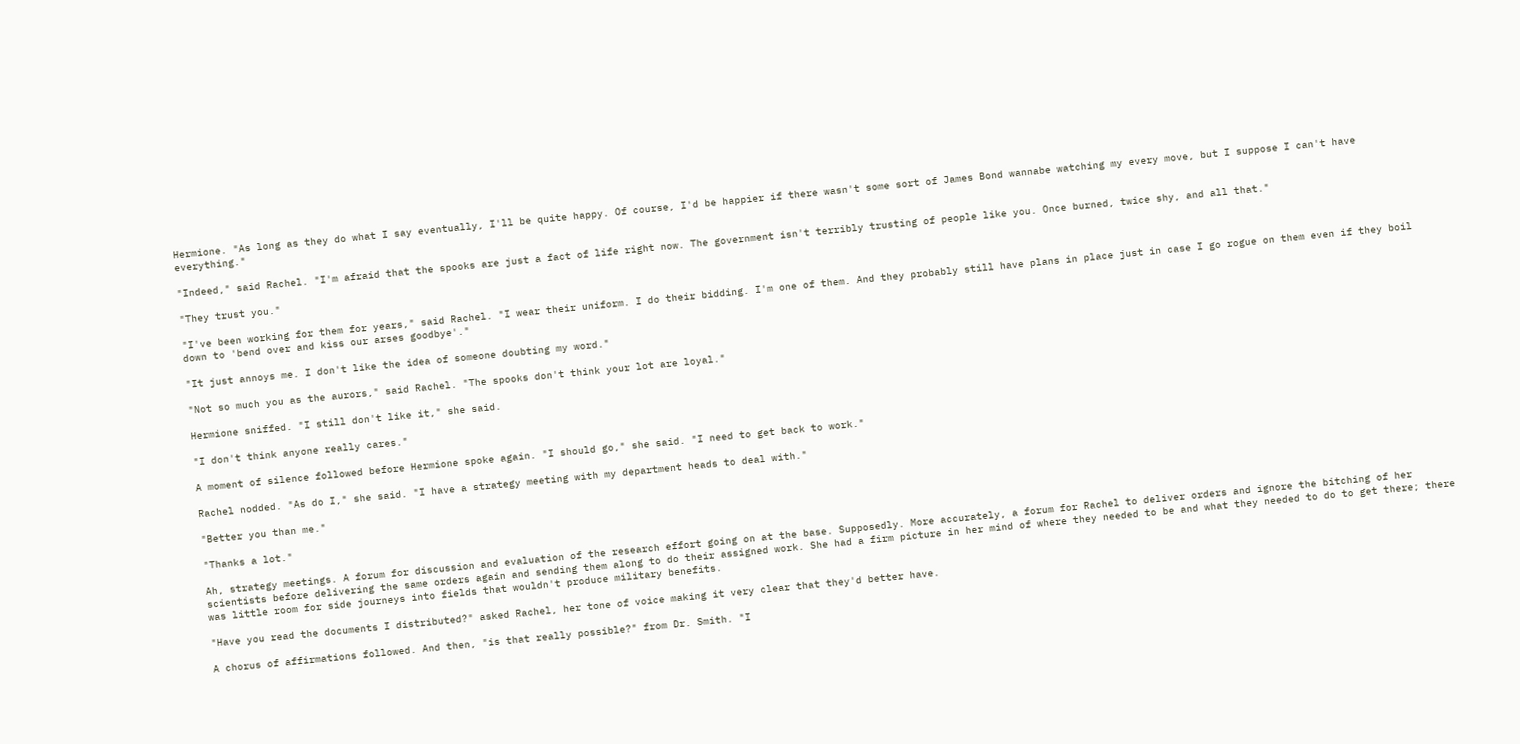Hermione. "As long as they do what I say eventually, I'll be quite happy. Of course, I'd be happier if there wasn't some sort of James Bond wannabe watching my every move, but I suppose I can't have everything."

"Indeed," said Rachel. "I'm afraid that the spooks are just a fact of life right now. The government isn't terribly trusting of people like you. Once burned, twice shy, and all that."

"They trust you."

"I've been working for them for years," said Rachel. "I wear their uniform. I do their bidding. I'm one of them. And they probably still have plans in place just in case I go rogue on them even if they boil down to 'bend over and kiss our arses goodbye'."

"It just annoys me. I don't like the idea of someone doubting my word."

"Not so much you as the aurors," said Rachel. "The spooks don't think your lot are loyal."

Hermione sniffed. "I still don't like it," she said.

"I don't think anyone really cares."

A moment of silence followed before Hermione spoke again. "I should go," she said. "I need to get back to work."

Rachel nodded. "As do I," she said. "I have a strategy meeting with my department heads to deal with."

"Better you than me."

"Thanks a lot."

Ah, strategy meetings. A forum for discussion and evaluation of the research effort going on at the base. Supposedly. More accurately, a forum for Rachel to deliver orders and ignore the bitching of her scientists before delivering the same orders again and sending them along to do their assigned work. She had a firm picture in her mind of where they needed to be and what they needed to do to get there; there was little room for side journeys into fields that wouldn't produce military benefits.

"Have you read the documents I distributed?" asked Rachel, her tone of voice making it very clear that they'd better have.

A chorus of affirmations followed. And then, "is that really possible?" from Dr. Smith. "I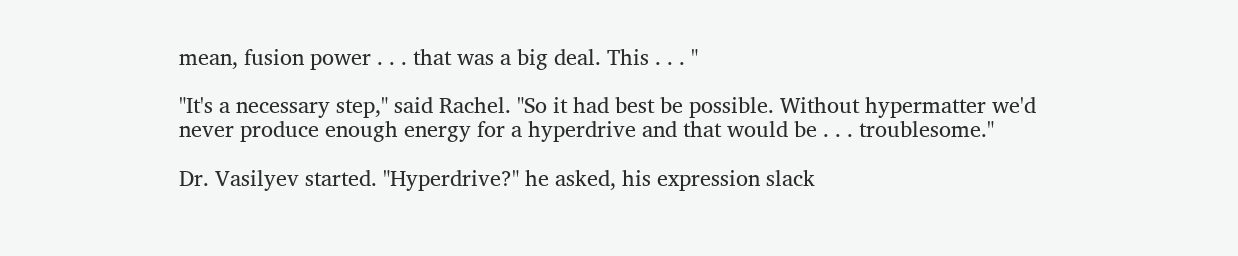mean, fusion power . . . that was a big deal. This . . . "

"It's a necessary step," said Rachel. "So it had best be possible. Without hypermatter we'd never produce enough energy for a hyperdrive and that would be . . . troublesome."

Dr. Vasilyev started. "Hyperdrive?" he asked, his expression slack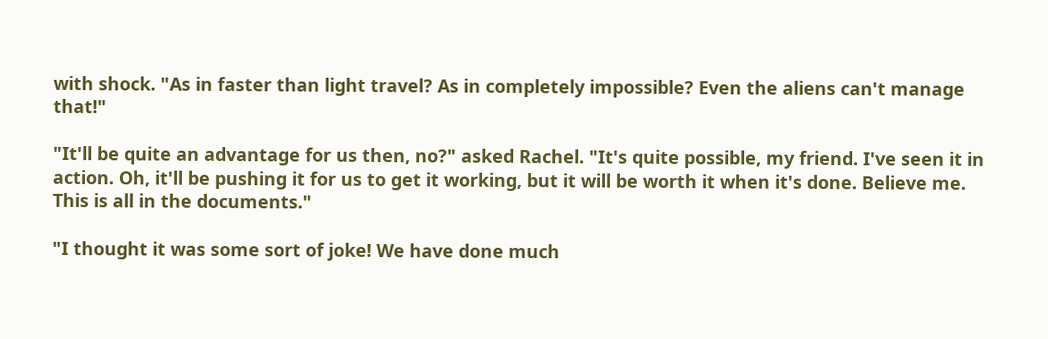with shock. "As in faster than light travel? As in completely impossible? Even the aliens can't manage that!"

"It'll be quite an advantage for us then, no?" asked Rachel. "It's quite possible, my friend. I've seen it in action. Oh, it'll be pushing it for us to get it working, but it will be worth it when it's done. Believe me. This is all in the documents."

"I thought it was some sort of joke! We have done much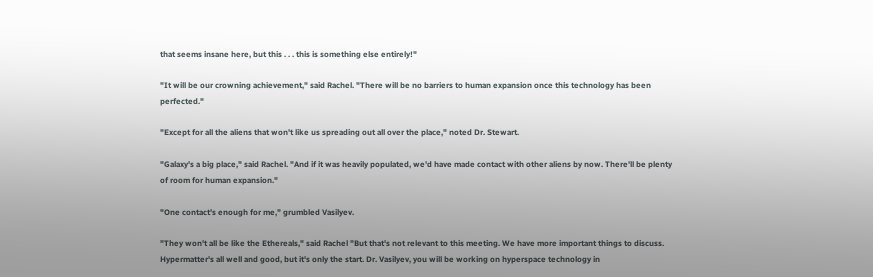that seems insane here, but this . . . this is something else entirely!"

"It will be our crowning achievement," said Rachel. "There will be no barriers to human expansion once this technology has been perfected."

"Except for all the aliens that won't like us spreading out all over the place," noted Dr. Stewart.

"Galaxy's a big place," said Rachel. "And if it was heavily populated, we'd have made contact with other aliens by now. There'll be plenty of room for human expansion."

"One contact's enough for me," grumbled Vasilyev.

"They won't all be like the Ethereals," said Rachel "But that's not relevant to this meeting. We have more important things to discuss. Hypermatter's all well and good, but it's only the start. Dr. Vasilyev, you will be working on hyperspace technology in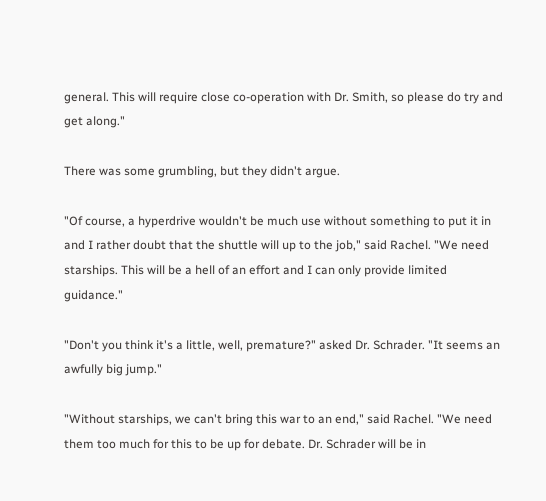general. This will require close co-operation with Dr. Smith, so please do try and get along."

There was some grumbling, but they didn't argue.

"Of course, a hyperdrive wouldn't be much use without something to put it in and I rather doubt that the shuttle will up to the job," said Rachel. "We need starships. This will be a hell of an effort and I can only provide limited guidance."

"Don't you think it's a little, well, premature?" asked Dr. Schrader. "It seems an awfully big jump."

"Without starships, we can't bring this war to an end," said Rachel. "We need them too much for this to be up for debate. Dr. Schrader will be in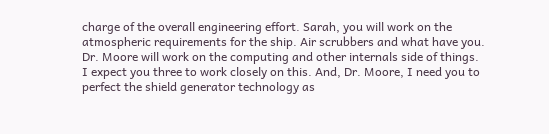charge of the overall engineering effort. Sarah, you will work on the atmospheric requirements for the ship. Air scrubbers and what have you. Dr. Moore will work on the computing and other internals side of things. I expect you three to work closely on this. And, Dr. Moore, I need you to perfect the shield generator technology as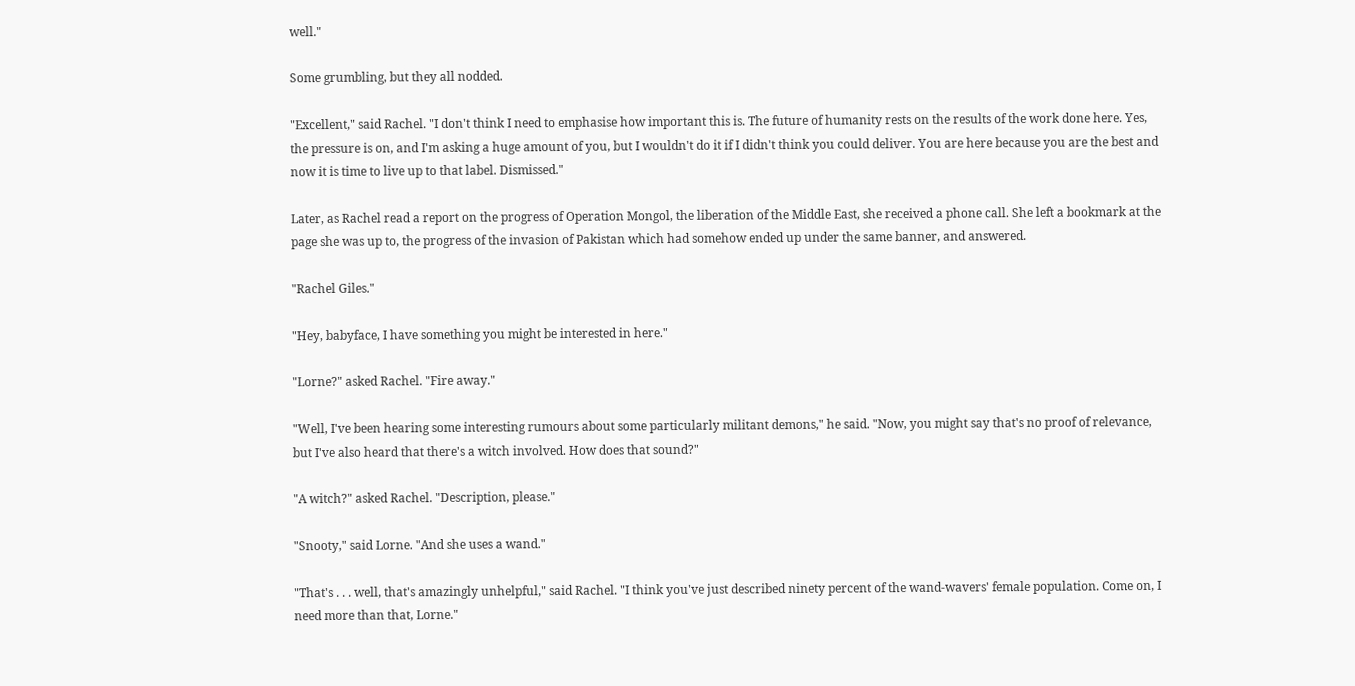well."

Some grumbling, but they all nodded.

"Excellent," said Rachel. "I don't think I need to emphasise how important this is. The future of humanity rests on the results of the work done here. Yes, the pressure is on, and I'm asking a huge amount of you, but I wouldn't do it if I didn't think you could deliver. You are here because you are the best and now it is time to live up to that label. Dismissed."

Later, as Rachel read a report on the progress of Operation Mongol, the liberation of the Middle East, she received a phone call. She left a bookmark at the page she was up to, the progress of the invasion of Pakistan which had somehow ended up under the same banner, and answered.

"Rachel Giles."

"Hey, babyface, I have something you might be interested in here."

"Lorne?" asked Rachel. "Fire away."

"Well, I've been hearing some interesting rumours about some particularly militant demons," he said. "Now, you might say that's no proof of relevance, but I've also heard that there's a witch involved. How does that sound?"

"A witch?" asked Rachel. "Description, please."

"Snooty," said Lorne. "And she uses a wand."

"That's . . . well, that's amazingly unhelpful," said Rachel. "I think you've just described ninety percent of the wand-wavers' female population. Come on, I need more than that, Lorne."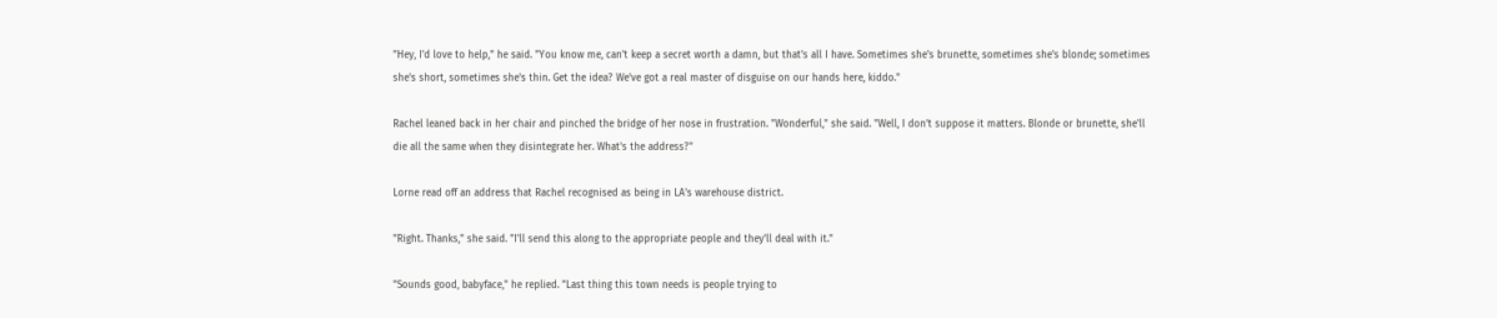"Hey, I'd love to help," he said. "You know me, can't keep a secret worth a damn, but that's all I have. Sometimes she's brunette, sometimes she's blonde; sometimes she's short, sometimes she's thin. Get the idea? We've got a real master of disguise on our hands here, kiddo."

Rachel leaned back in her chair and pinched the bridge of her nose in frustration. "Wonderful," she said. "Well, I don't suppose it matters. Blonde or brunette, she'll die all the same when they disintegrate her. What's the address?"

Lorne read off an address that Rachel recognised as being in LA's warehouse district.

"Right. Thanks," she said. "I'll send this along to the appropriate people and they'll deal with it."

"Sounds good, babyface," he replied. "Last thing this town needs is people trying to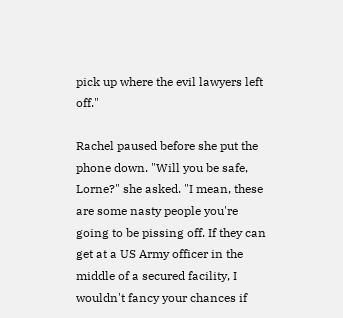pick up where the evil lawyers left off."

Rachel paused before she put the phone down. "Will you be safe, Lorne?" she asked. "I mean, these are some nasty people you're going to be pissing off. If they can get at a US Army officer in the middle of a secured facility, I wouldn't fancy your chances if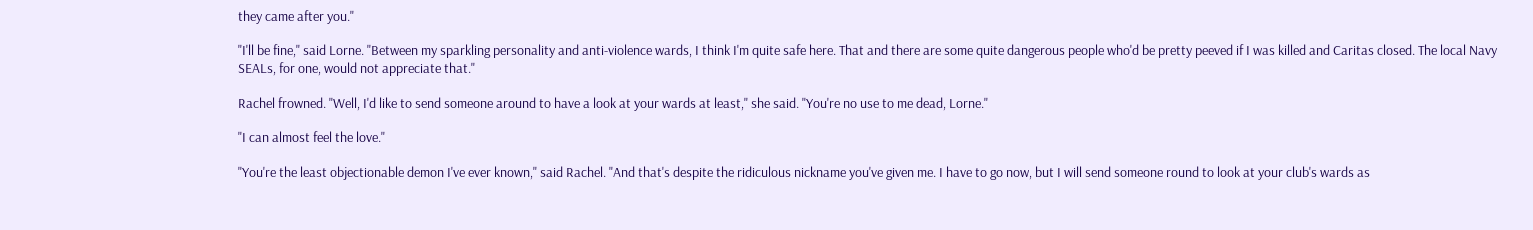they came after you."

"I'll be fine," said Lorne. "Between my sparkling personality and anti-violence wards, I think I'm quite safe here. That and there are some quite dangerous people who'd be pretty peeved if I was killed and Caritas closed. The local Navy SEALs, for one, would not appreciate that."

Rachel frowned. "Well, I'd like to send someone around to have a look at your wards at least," she said. "You're no use to me dead, Lorne."

"I can almost feel the love."

"You're the least objectionable demon I've ever known," said Rachel. "And that's despite the ridiculous nickname you've given me. I have to go now, but I will send someone round to look at your club's wards as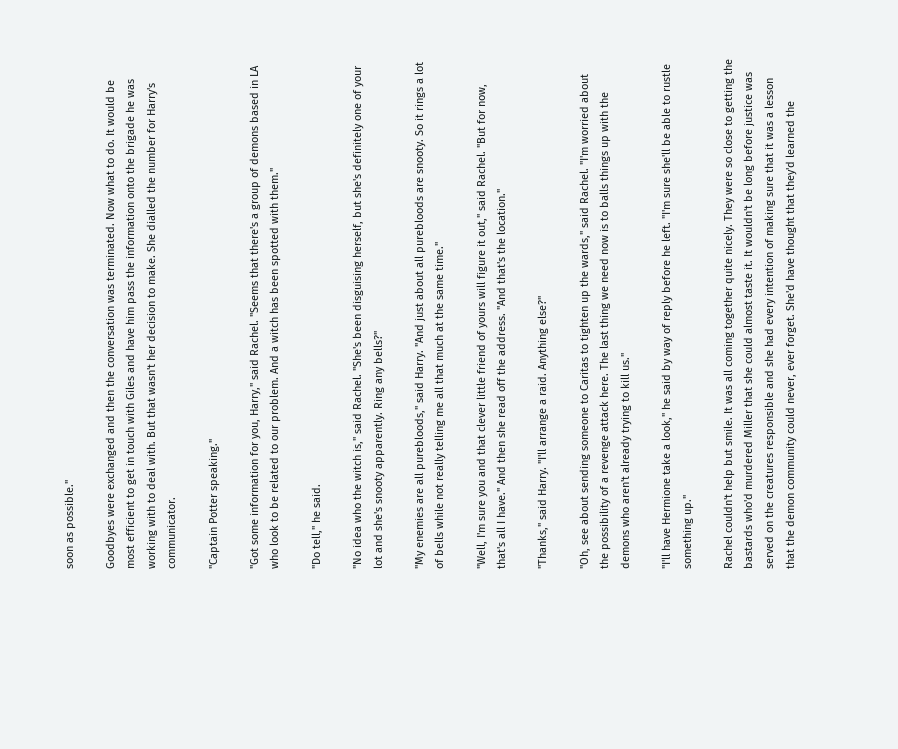soon as possible."

Goodbyes were exchanged and then the conversation was terminated. Now what to do. It would be most efficient to get in touch with Giles and have him pass the information onto the brigade he was working with to deal with. But that wasn't her decision to make. She dialled the number for Harry's communicator.

"Captain Potter speaking."

"Got some information for you, Harry," said Rachel. "Seems that there's a group of demons based in LA who look to be related to our problem. And a witch has been spotted with them."

"Do tell," he said.

"No idea who the witch is," said Rachel. "She's been disguising herself, but she's definitely one of your lot and she's snooty apparently. Ring any bells?"

"My enemies are all purebloods," said Harry. "And just about all purebloods are snooty. So it rings a lot of bells while not really telling me all that much at the same time."

"Well, I'm sure you and that clever little friend of yours will figure it out," said Rachel. "But for now, that's all I have." And then she read off the address. "And that's the location."

"Thanks," said Harry. "I'll arrange a raid. Anything else?"

"Oh, see about sending someone to Caritas to tighten up the wards," said Rachel. "I'm worried about the possibility of a revenge attack here. The last thing we need now is to balls things up with the demons who aren't already trying to kill us."

"I'll have Hermione take a look," he said by way of reply before he left. "I'm sure she'll be able to rustle something up."

Rachel couldn't help but smile. It was all coming together quite nicely. They were so close to getting the bastards who'd murdered Miller that she could almost taste it. It wouldn't be long before justice was served on the creatures responsible and she had every intention of making sure that it was a lesson that the demon community could never, ever forget. She'd have thought that they'd learned the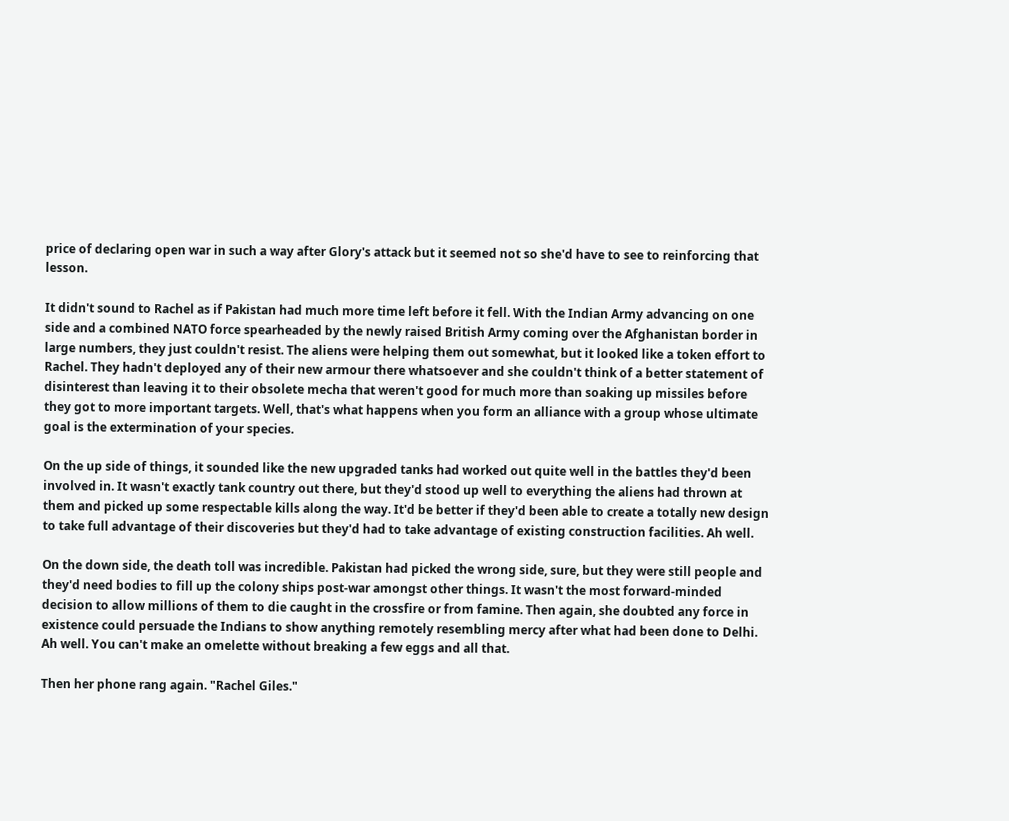price of declaring open war in such a way after Glory's attack but it seemed not so she'd have to see to reinforcing that lesson.

It didn't sound to Rachel as if Pakistan had much more time left before it fell. With the Indian Army advancing on one side and a combined NATO force spearheaded by the newly raised British Army coming over the Afghanistan border in large numbers, they just couldn't resist. The aliens were helping them out somewhat, but it looked like a token effort to Rachel. They hadn't deployed any of their new armour there whatsoever and she couldn't think of a better statement of disinterest than leaving it to their obsolete mecha that weren't good for much more than soaking up missiles before they got to more important targets. Well, that's what happens when you form an alliance with a group whose ultimate goal is the extermination of your species.

On the up side of things, it sounded like the new upgraded tanks had worked out quite well in the battles they'd been involved in. It wasn't exactly tank country out there, but they'd stood up well to everything the aliens had thrown at them and picked up some respectable kills along the way. It'd be better if they'd been able to create a totally new design to take full advantage of their discoveries but they'd had to take advantage of existing construction facilities. Ah well.

On the down side, the death toll was incredible. Pakistan had picked the wrong side, sure, but they were still people and they'd need bodies to fill up the colony ships post-war amongst other things. It wasn't the most forward-minded decision to allow millions of them to die caught in the crossfire or from famine. Then again, she doubted any force in existence could persuade the Indians to show anything remotely resembling mercy after what had been done to Delhi. Ah well. You can't make an omelette without breaking a few eggs and all that.

Then her phone rang again. "Rachel Giles."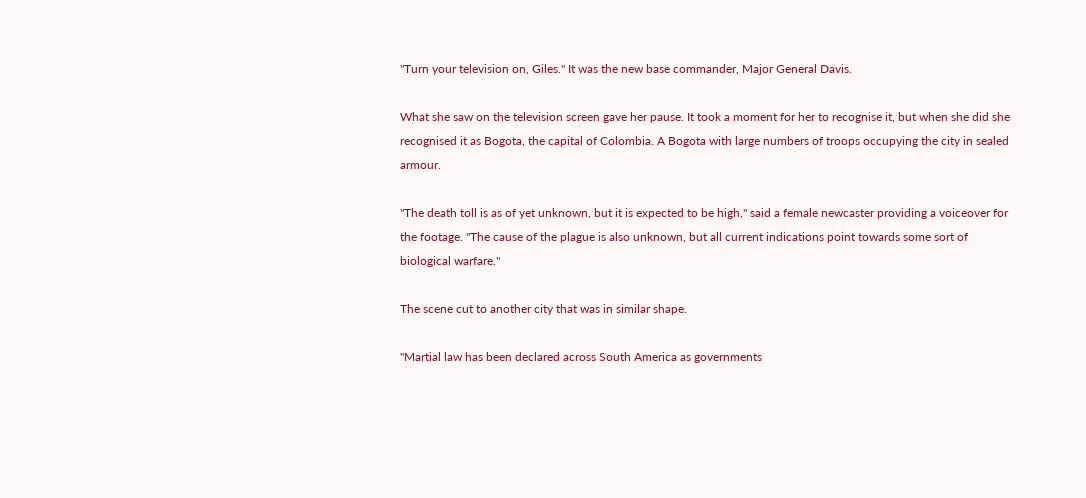"Turn your television on, Giles." It was the new base commander, Major General Davis.

What she saw on the television screen gave her pause. It took a moment for her to recognise it, but when she did she recognised it as Bogota, the capital of Colombia. A Bogota with large numbers of troops occupying the city in sealed armour.

"The death toll is as of yet unknown, but it is expected to be high," said a female newcaster providing a voiceover for the footage. "The cause of the plague is also unknown, but all current indications point towards some sort of biological warfare."

The scene cut to another city that was in similar shape.

"Martial law has been declared across South America as governments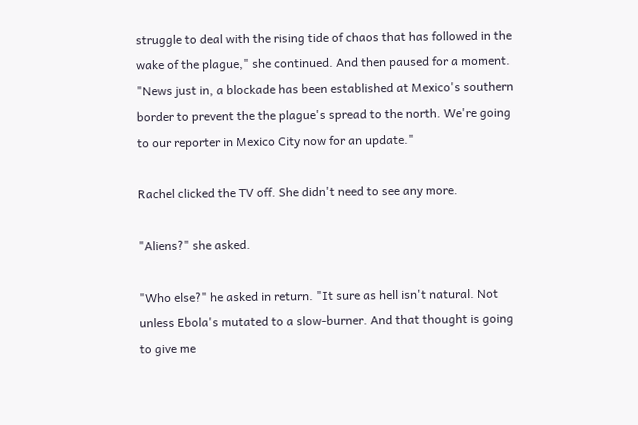struggle to deal with the rising tide of chaos that has followed in the wake of the plague," she continued. And then paused for a moment. "News just in, a blockade has been established at Mexico's southern border to prevent the the plague's spread to the north. We're going to our reporter in Mexico City now for an update."

Rachel clicked the TV off. She didn't need to see any more.

"Aliens?" she asked.

"Who else?" he asked in return. "It sure as hell isn't natural. Not unless Ebola's mutated to a slow-burner. And that thought is going to give me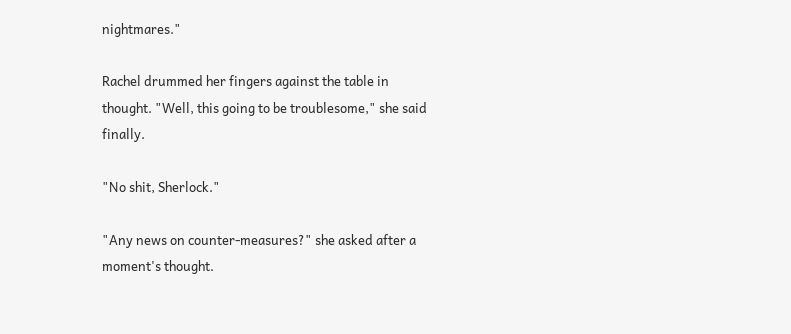nightmares."

Rachel drummed her fingers against the table in thought. "Well, this going to be troublesome," she said finally.

"No shit, Sherlock."

"Any news on counter-measures?" she asked after a moment's thought.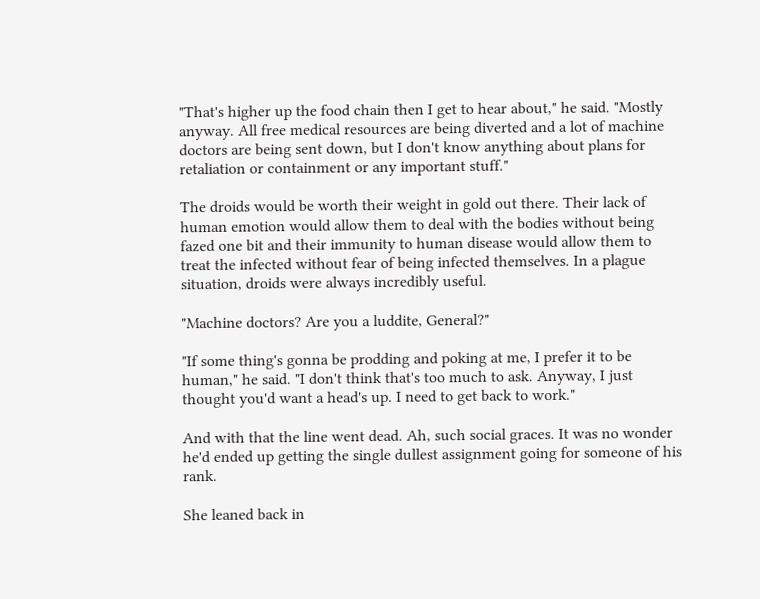"That's higher up the food chain then I get to hear about," he said. "Mostly anyway. All free medical resources are being diverted and a lot of machine doctors are being sent down, but I don't know anything about plans for retaliation or containment or any important stuff."

The droids would be worth their weight in gold out there. Their lack of human emotion would allow them to deal with the bodies without being fazed one bit and their immunity to human disease would allow them to treat the infected without fear of being infected themselves. In a plague situation, droids were always incredibly useful.

"Machine doctors? Are you a luddite, General?"

"If some thing's gonna be prodding and poking at me, I prefer it to be human," he said. "I don't think that's too much to ask. Anyway, I just thought you'd want a head's up. I need to get back to work."

And with that the line went dead. Ah, such social graces. It was no wonder he'd ended up getting the single dullest assignment going for someone of his rank.

She leaned back in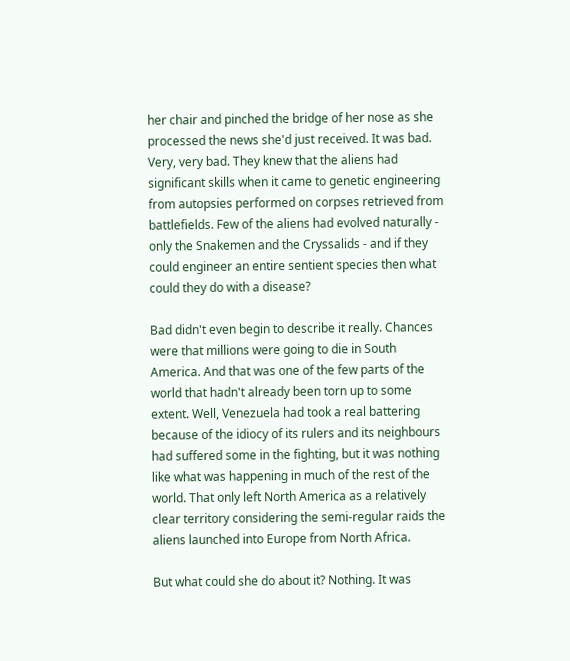her chair and pinched the bridge of her nose as she processed the news she'd just received. It was bad. Very, very bad. They knew that the aliens had significant skills when it came to genetic engineering from autopsies performed on corpses retrieved from battlefields. Few of the aliens had evolved naturally - only the Snakemen and the Cryssalids - and if they could engineer an entire sentient species then what could they do with a disease?

Bad didn't even begin to describe it really. Chances were that millions were going to die in South America. And that was one of the few parts of the world that hadn't already been torn up to some extent. Well, Venezuela had took a real battering because of the idiocy of its rulers and its neighbours had suffered some in the fighting, but it was nothing like what was happening in much of the rest of the world. That only left North America as a relatively clear territory considering the semi-regular raids the aliens launched into Europe from North Africa.

But what could she do about it? Nothing. It was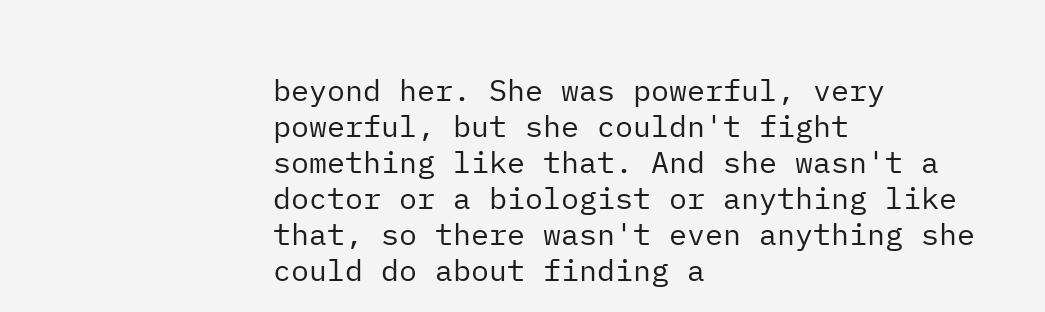beyond her. She was powerful, very powerful, but she couldn't fight something like that. And she wasn't a doctor or a biologist or anything like that, so there wasn't even anything she could do about finding a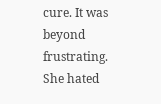cure. It was beyond frustrating. She hated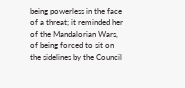being powerless in the face of a threat; it reminded her of the Mandalorian Wars, of being forced to sit on the sidelines by the Council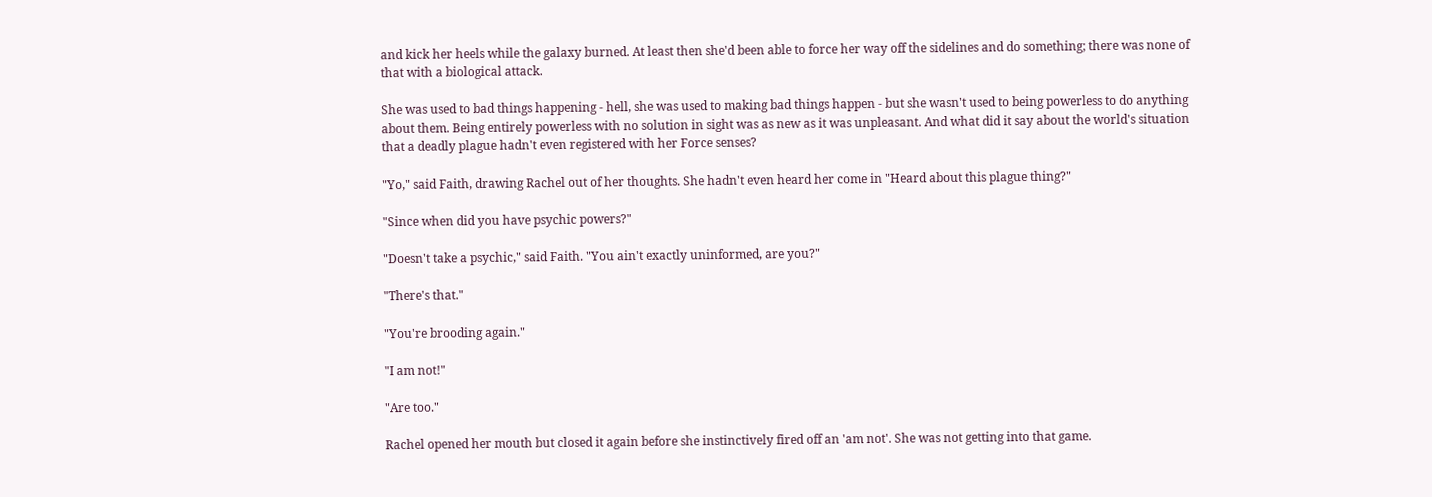and kick her heels while the galaxy burned. At least then she'd been able to force her way off the sidelines and do something; there was none of that with a biological attack.

She was used to bad things happening - hell, she was used to making bad things happen - but she wasn't used to being powerless to do anything about them. Being entirely powerless with no solution in sight was as new as it was unpleasant. And what did it say about the world's situation that a deadly plague hadn't even registered with her Force senses?

"Yo," said Faith, drawing Rachel out of her thoughts. She hadn't even heard her come in "Heard about this plague thing?"

"Since when did you have psychic powers?"

"Doesn't take a psychic," said Faith. "You ain't exactly uninformed, are you?"

"There's that."

"You're brooding again."

"I am not!"

"Are too."

Rachel opened her mouth but closed it again before she instinctively fired off an 'am not'. She was not getting into that game.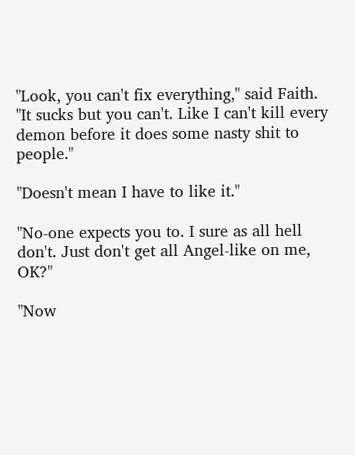"Look, you can't fix everything," said Faith. "It sucks but you can't. Like I can't kill every demon before it does some nasty shit to people."

"Doesn't mean I have to like it."

"No-one expects you to. I sure as all hell don't. Just don't get all Angel-like on me, OK?"

"Now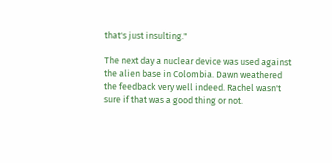that's just insulting."

The next day a nuclear device was used against the alien base in Colombia. Dawn weathered the feedback very well indeed. Rachel wasn't sure if that was a good thing or not.